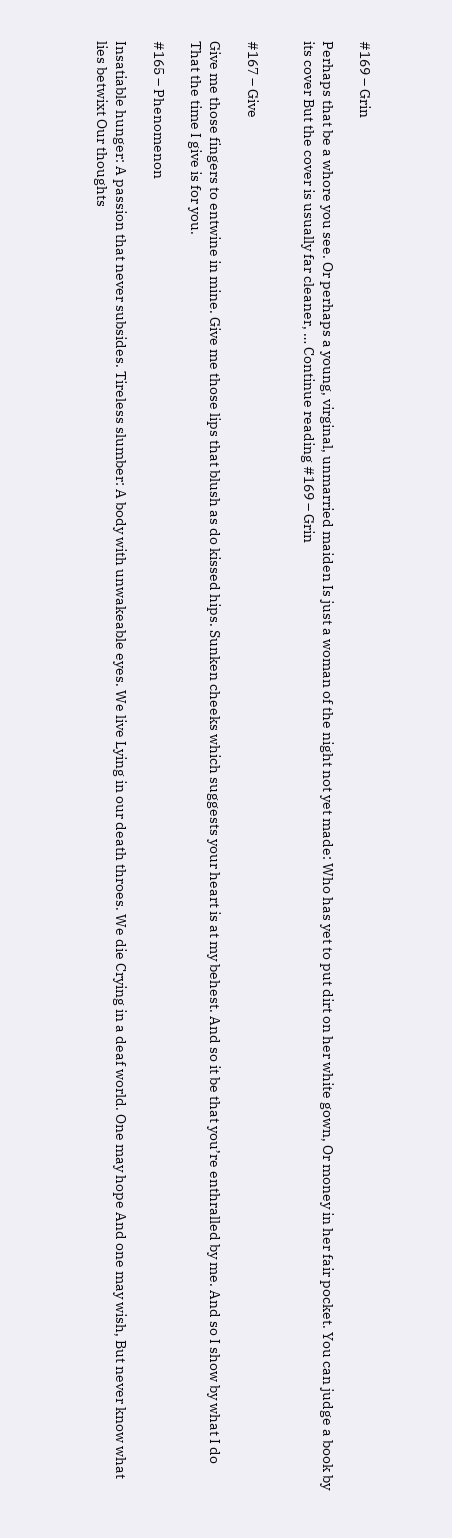#169 – Grin

Perhaps that be a whore you see. Or perhaps a young, virginal, unmarried maiden Is just a woman of the night not yet made: Who has yet to put dirt on her white gown, Or money in her fair pocket. You can judge a book by its cover But the cover is usually far cleaner, … Continue reading #169 – Grin


#167 – Give

Give me those fingers to entwine in mine. Give me those lips that blush as do kissed hips. Sunken cheeks which suggests your heart is at my behest. And so it be that you’re enthralled by me. And so I show by what I do That the time I give is for you.

#165 – Phenomenon

Insatiable hunger: A passion that never subsides. Tireless slumber: A body with unwakeable eyes. We live Lying in our death throes. We die Crying in a deaf world. One may hope And one may wish, But never know what lies betwixt Our thoughts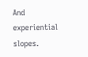And experiential slopes.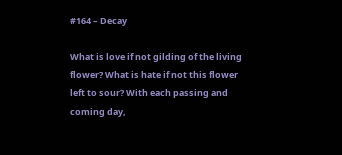#164 – Decay

What is love if not gilding of the living flower? What is hate if not this flower left to sour? With each passing and coming day,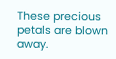These precious petals are blown away.